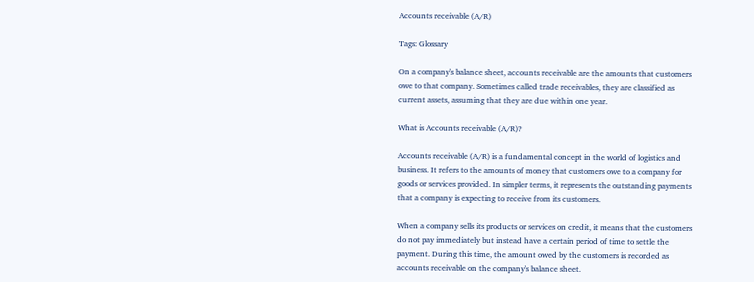Accounts receivable (A/R)

Tags: Glossary

On a company's balance sheet, accounts receivable are the amounts that customers owe to that company. Sometimes called trade receivables, they are classified as current assets, assuming that they are due within one year.

What is Accounts receivable (A/R)?

Accounts receivable (A/R) is a fundamental concept in the world of logistics and business. It refers to the amounts of money that customers owe to a company for goods or services provided. In simpler terms, it represents the outstanding payments that a company is expecting to receive from its customers.

When a company sells its products or services on credit, it means that the customers do not pay immediately but instead have a certain period of time to settle the payment. During this time, the amount owed by the customers is recorded as accounts receivable on the company's balance sheet.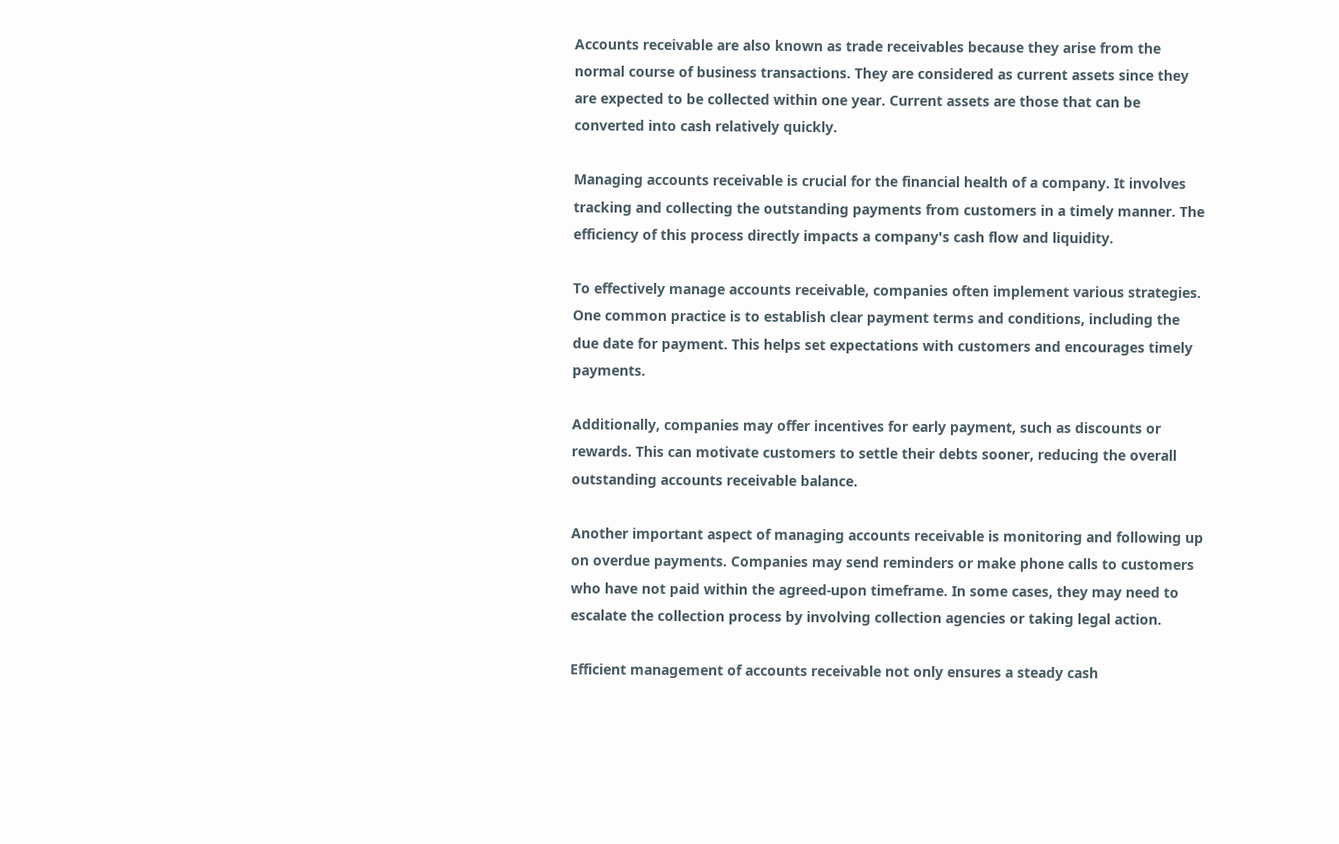Accounts receivable are also known as trade receivables because they arise from the normal course of business transactions. They are considered as current assets since they are expected to be collected within one year. Current assets are those that can be converted into cash relatively quickly.

Managing accounts receivable is crucial for the financial health of a company. It involves tracking and collecting the outstanding payments from customers in a timely manner. The efficiency of this process directly impacts a company's cash flow and liquidity.

To effectively manage accounts receivable, companies often implement various strategies. One common practice is to establish clear payment terms and conditions, including the due date for payment. This helps set expectations with customers and encourages timely payments.

Additionally, companies may offer incentives for early payment, such as discounts or rewards. This can motivate customers to settle their debts sooner, reducing the overall outstanding accounts receivable balance.

Another important aspect of managing accounts receivable is monitoring and following up on overdue payments. Companies may send reminders or make phone calls to customers who have not paid within the agreed-upon timeframe. In some cases, they may need to escalate the collection process by involving collection agencies or taking legal action.

Efficient management of accounts receivable not only ensures a steady cash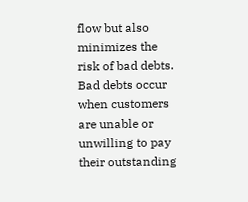flow but also minimizes the risk of bad debts. Bad debts occur when customers are unable or unwilling to pay their outstanding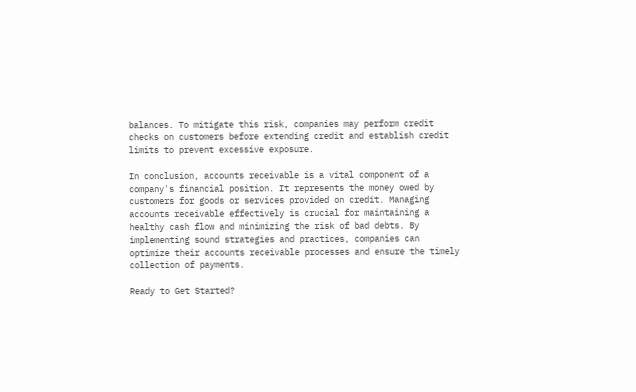balances. To mitigate this risk, companies may perform credit checks on customers before extending credit and establish credit limits to prevent excessive exposure.

In conclusion, accounts receivable is a vital component of a company's financial position. It represents the money owed by customers for goods or services provided on credit. Managing accounts receivable effectively is crucial for maintaining a healthy cash flow and minimizing the risk of bad debts. By implementing sound strategies and practices, companies can optimize their accounts receivable processes and ensure the timely collection of payments.

Ready to Get Started?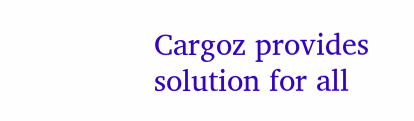Cargoz provides solution for all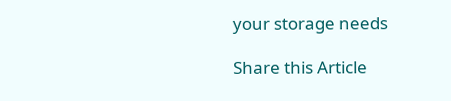your storage needs

Share this Article